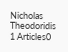Nicholas Theodoridis
1 Articles0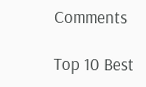Comments

Top 10 Best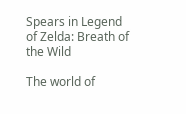Spears in Legend of Zelda: Breath of the Wild

The world of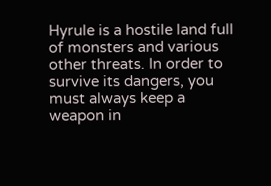Hyrule is a hostile land full of monsters and various other threats. In order to survive its dangers, you must always keep a weapon in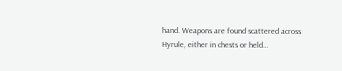hand. Weapons are found scattered across Hyrule, either in chests or held…